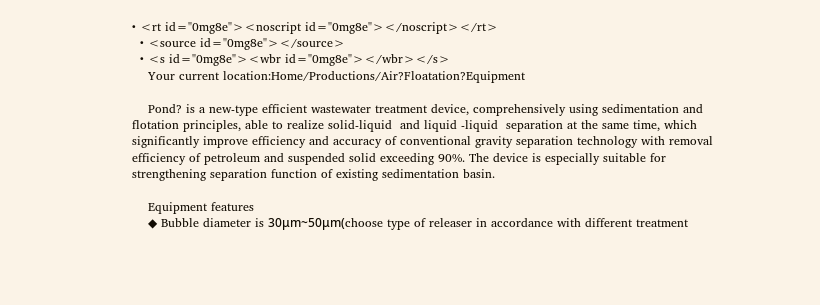• <rt id="0mg8e"><noscript id="0mg8e"></noscript></rt>
  • <source id="0mg8e"></source>
  • <s id="0mg8e"><wbr id="0mg8e"></wbr></s>
    Your current location:Home/Productions/Air?Floatation?Equipment

    Pond? is a new-type efficient wastewater treatment device, comprehensively using sedimentation and flotation principles, able to realize solid-liquid  and liquid -liquid  separation at the same time, which significantly improve efficiency and accuracy of conventional gravity separation technology with removal efficiency of petroleum and suspended solid exceeding 90%. The device is especially suitable for strengthening separation function of existing sedimentation basin.

    Equipment features
    ◆ Bubble diameter is 30μm~50μm(choose type of releaser in accordance with different treatment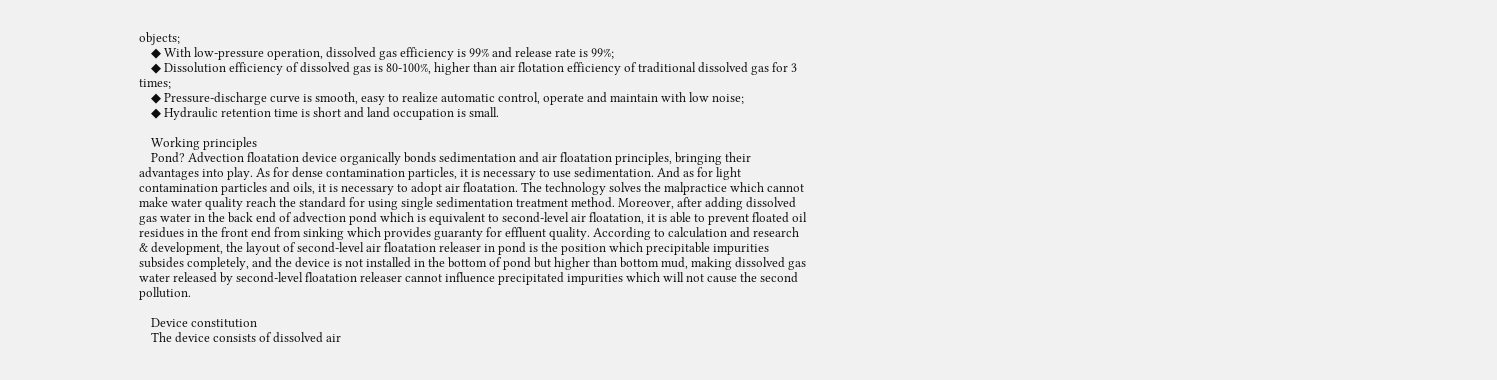objects;
    ◆ With low-pressure operation, dissolved gas efficiency is 99% and release rate is 99%;
    ◆ Dissolution efficiency of dissolved gas is 80-100%, higher than air flotation efficiency of traditional dissolved gas for 3 times;
    ◆ Pressure-discharge curve is smooth, easy to realize automatic control, operate and maintain with low noise;
    ◆ Hydraulic retention time is short and land occupation is small.

    Working principles
    Pond? Advection floatation device organically bonds sedimentation and air floatation principles, bringing their advantages into play. As for dense contamination particles, it is necessary to use sedimentation. And as for light contamination particles and oils, it is necessary to adopt air floatation. The technology solves the malpractice which cannot make water quality reach the standard for using single sedimentation treatment method. Moreover, after adding dissolved gas water in the back end of advection pond which is equivalent to second-level air floatation, it is able to prevent floated oil residues in the front end from sinking which provides guaranty for effluent quality. According to calculation and research & development, the layout of second-level air floatation releaser in pond is the position which precipitable impurities subsides completely, and the device is not installed in the bottom of pond but higher than bottom mud, making dissolved gas water released by second-level floatation releaser cannot influence precipitated impurities which will not cause the second pollution.

    Device constitution
    The device consists of dissolved air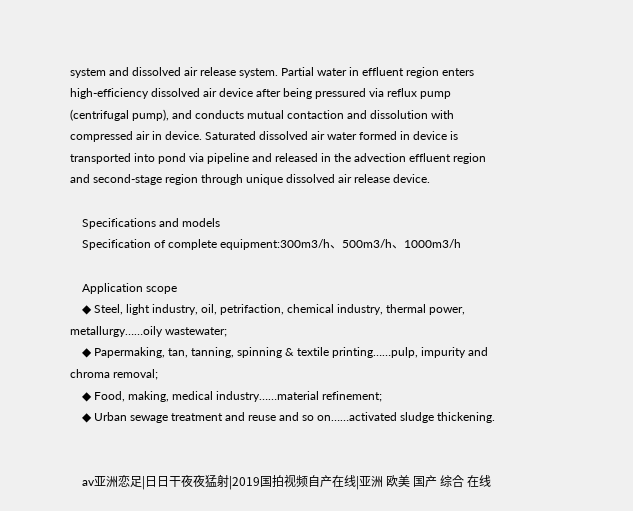system and dissolved air release system. Partial water in effluent region enters high-efficiency dissolved air device after being pressured via reflux pump (centrifugal pump), and conducts mutual contaction and dissolution with compressed air in device. Saturated dissolved air water formed in device is transported into pond via pipeline and released in the advection effluent region and second-stage region through unique dissolved air release device.

    Specifications and models
    Specification of complete equipment:300m3/h、500m3/h、1000m3/h

    Application scope
    ◆ Steel, light industry, oil, petrifaction, chemical industry, thermal power, metallurgy……oily wastewater;
    ◆ Papermaking, tan, tanning, spinning & textile printing……pulp, impurity and chroma removal;
    ◆ Food, making, medical industry……material refinement;
    ◆ Urban sewage treatment and reuse and so on……activated sludge thickening.


    av亚洲恋足|日日干夜夜猛射|2019国拍视频自产在线|亚洲 欧美 国产 综合 在线